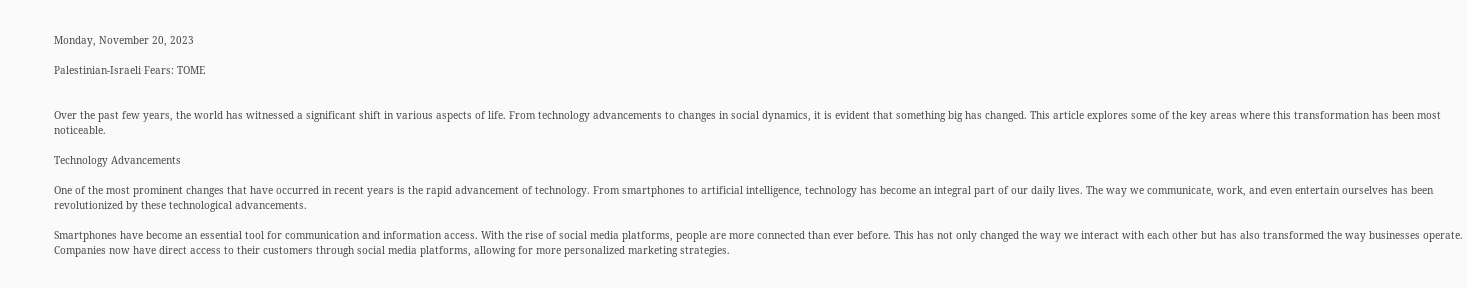Monday, November 20, 2023

Palestinian-Israeli Fears: TOME


Over the past few years, the world has witnessed a significant shift in various aspects of life. From technology advancements to changes in social dynamics, it is evident that something big has changed. This article explores some of the key areas where this transformation has been most noticeable.

Technology Advancements

One of the most prominent changes that have occurred in recent years is the rapid advancement of technology. From smartphones to artificial intelligence, technology has become an integral part of our daily lives. The way we communicate, work, and even entertain ourselves has been revolutionized by these technological advancements.

Smartphones have become an essential tool for communication and information access. With the rise of social media platforms, people are more connected than ever before. This has not only changed the way we interact with each other but has also transformed the way businesses operate. Companies now have direct access to their customers through social media platforms, allowing for more personalized marketing strategies.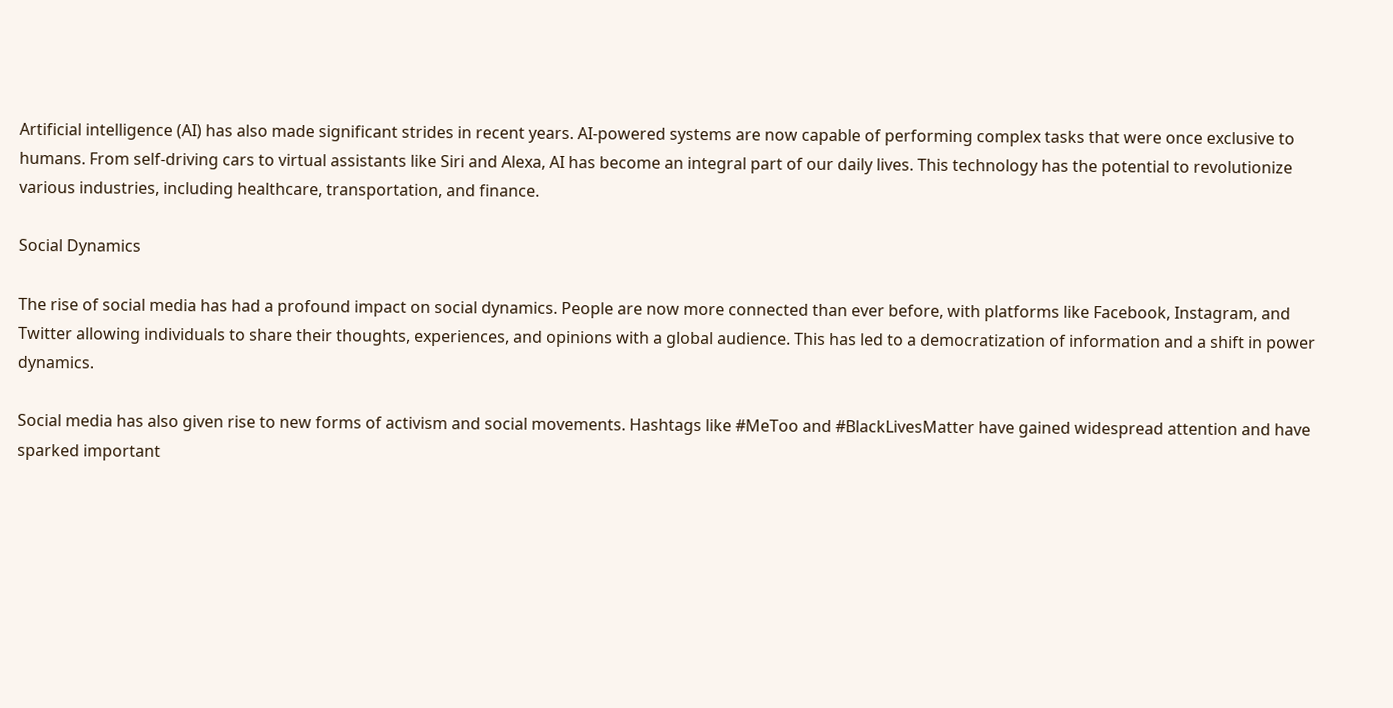Artificial intelligence (AI) has also made significant strides in recent years. AI-powered systems are now capable of performing complex tasks that were once exclusive to humans. From self-driving cars to virtual assistants like Siri and Alexa, AI has become an integral part of our daily lives. This technology has the potential to revolutionize various industries, including healthcare, transportation, and finance.

Social Dynamics

The rise of social media has had a profound impact on social dynamics. People are now more connected than ever before, with platforms like Facebook, Instagram, and Twitter allowing individuals to share their thoughts, experiences, and opinions with a global audience. This has led to a democratization of information and a shift in power dynamics.

Social media has also given rise to new forms of activism and social movements. Hashtags like #MeToo and #BlackLivesMatter have gained widespread attention and have sparked important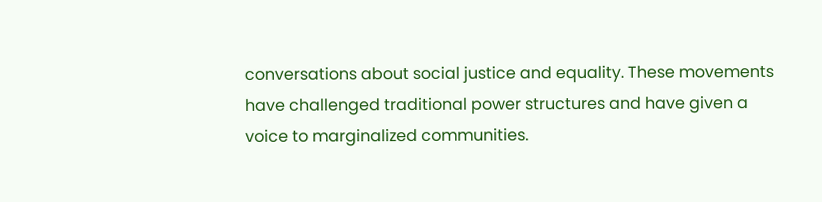conversations about social justice and equality. These movements have challenged traditional power structures and have given a voice to marginalized communities.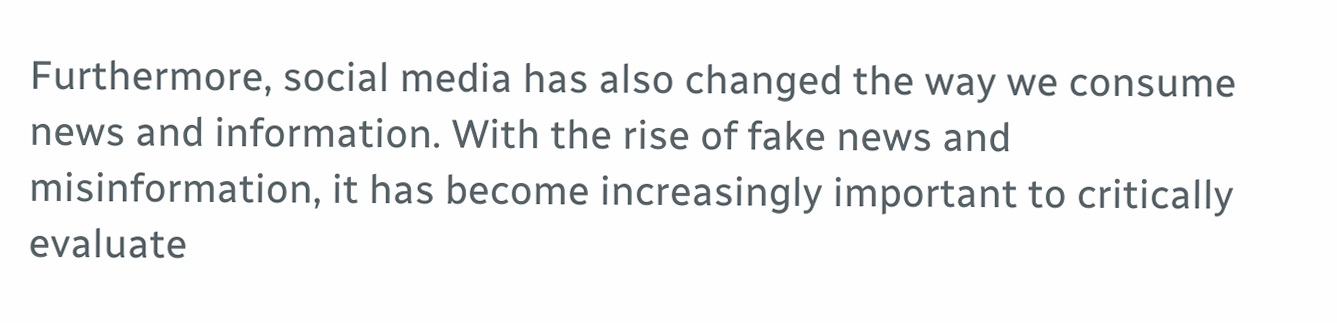Furthermore, social media has also changed the way we consume news and information. With the rise of fake news and misinformation, it has become increasingly important to critically evaluate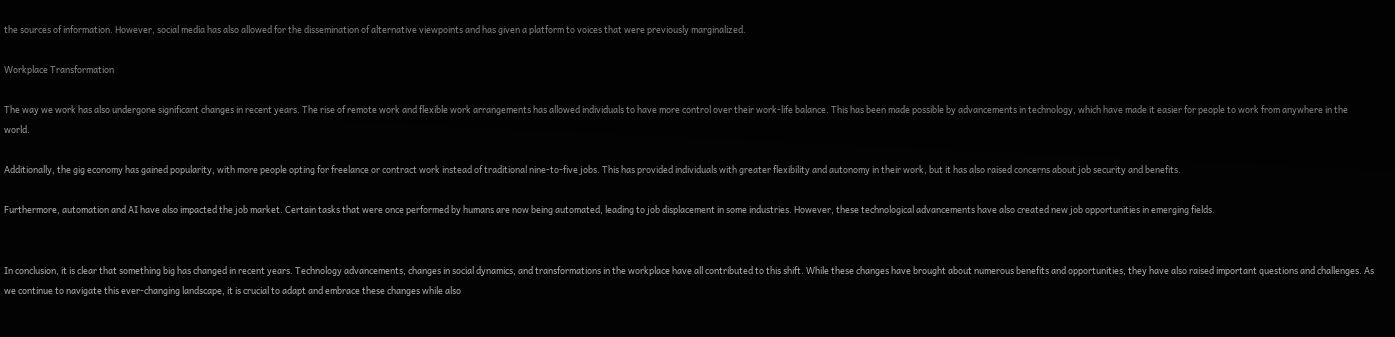the sources of information. However, social media has also allowed for the dissemination of alternative viewpoints and has given a platform to voices that were previously marginalized.

Workplace Transformation

The way we work has also undergone significant changes in recent years. The rise of remote work and flexible work arrangements has allowed individuals to have more control over their work-life balance. This has been made possible by advancements in technology, which have made it easier for people to work from anywhere in the world.

Additionally, the gig economy has gained popularity, with more people opting for freelance or contract work instead of traditional nine-to-five jobs. This has provided individuals with greater flexibility and autonomy in their work, but it has also raised concerns about job security and benefits.

Furthermore, automation and AI have also impacted the job market. Certain tasks that were once performed by humans are now being automated, leading to job displacement in some industries. However, these technological advancements have also created new job opportunities in emerging fields.


In conclusion, it is clear that something big has changed in recent years. Technology advancements, changes in social dynamics, and transformations in the workplace have all contributed to this shift. While these changes have brought about numerous benefits and opportunities, they have also raised important questions and challenges. As we continue to navigate this ever-changing landscape, it is crucial to adapt and embrace these changes while also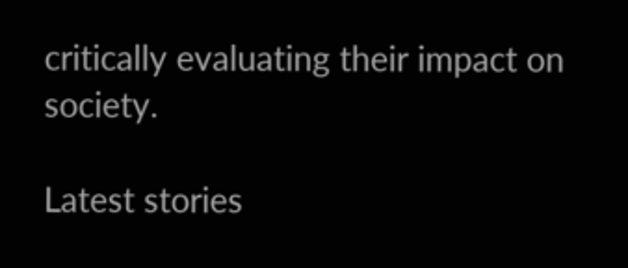critically evaluating their impact on society.

Latest stories